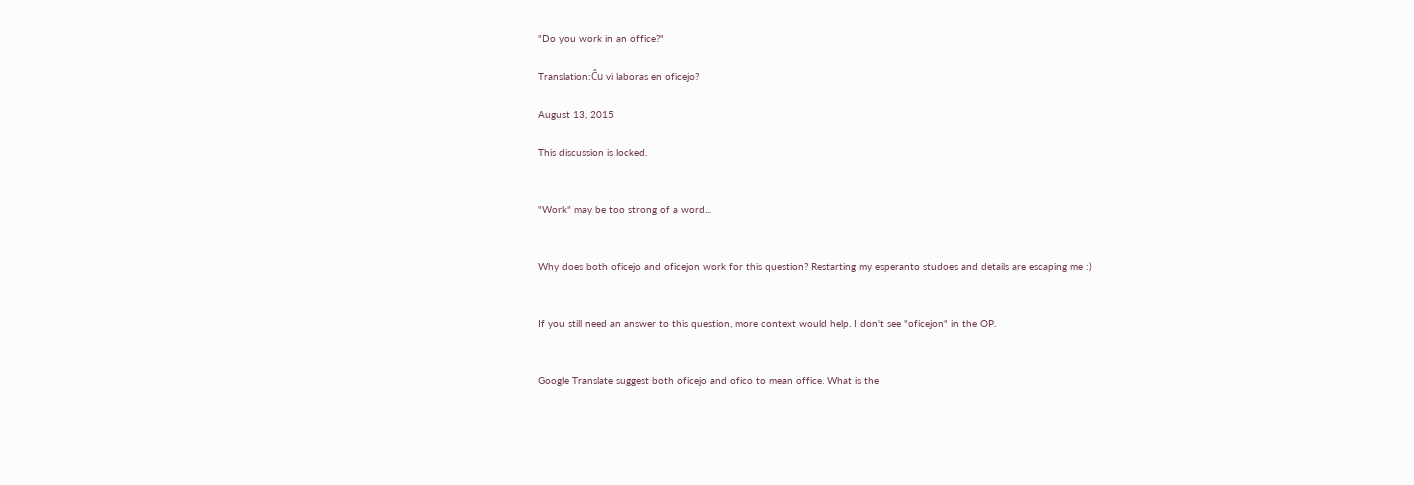"Do you work in an office?"

Translation:Ĉu vi laboras en oficejo?

August 13, 2015

This discussion is locked.


"Work" may be too strong of a word...


Why does both oficejo and oficejon work for this question? Restarting my esperanto studoes and details are escaping me :)


If you still need an answer to this question, more context would help. I don't see "oficejon" in the OP.


Google Translate suggest both oficejo and ofico to mean office. What is the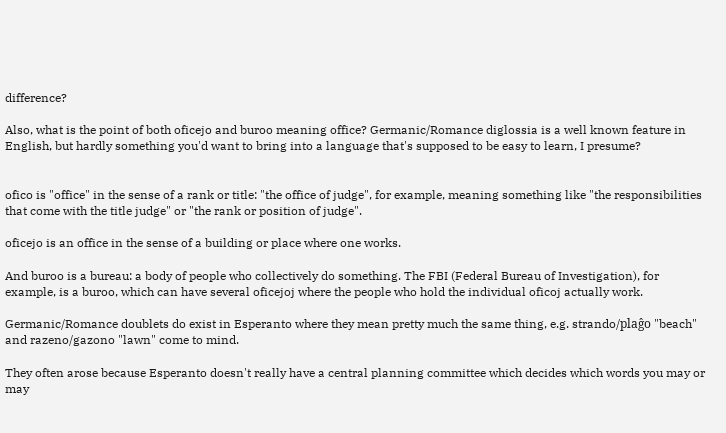difference?

Also, what is the point of both oficejo and buroo meaning office? Germanic/Romance diglossia is a well known feature in English, but hardly something you'd want to bring into a language that's supposed to be easy to learn, I presume?


ofico is "office" in the sense of a rank or title: "the office of judge", for example, meaning something like "the responsibilities that come with the title judge" or "the rank or position of judge".

oficejo is an office in the sense of a building or place where one works.

And buroo is a bureau: a body of people who collectively do something. The FBI (Federal Bureau of Investigation), for example, is a buroo, which can have several oficejoj where the people who hold the individual oficoj actually work.

Germanic/Romance doublets do exist in Esperanto where they mean pretty much the same thing, e.g. strando/plaĝo "beach" and razeno/gazono "lawn" come to mind.

They often arose because Esperanto doesn't really have a central planning committee which decides which words you may or may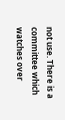not use. There is a committee which watches over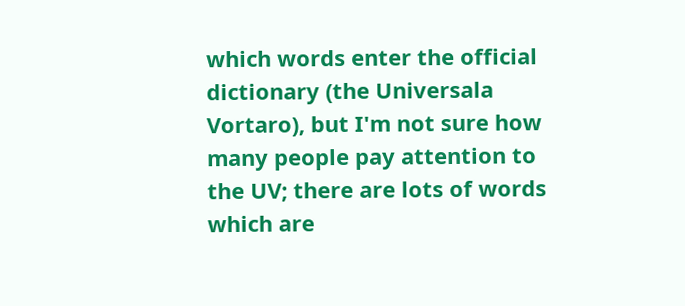which words enter the official dictionary (the Universala Vortaro), but I'm not sure how many people pay attention to the UV; there are lots of words which are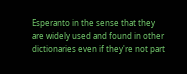Esperanto in the sense that they are widely used and found in other dictionaries even if they're not part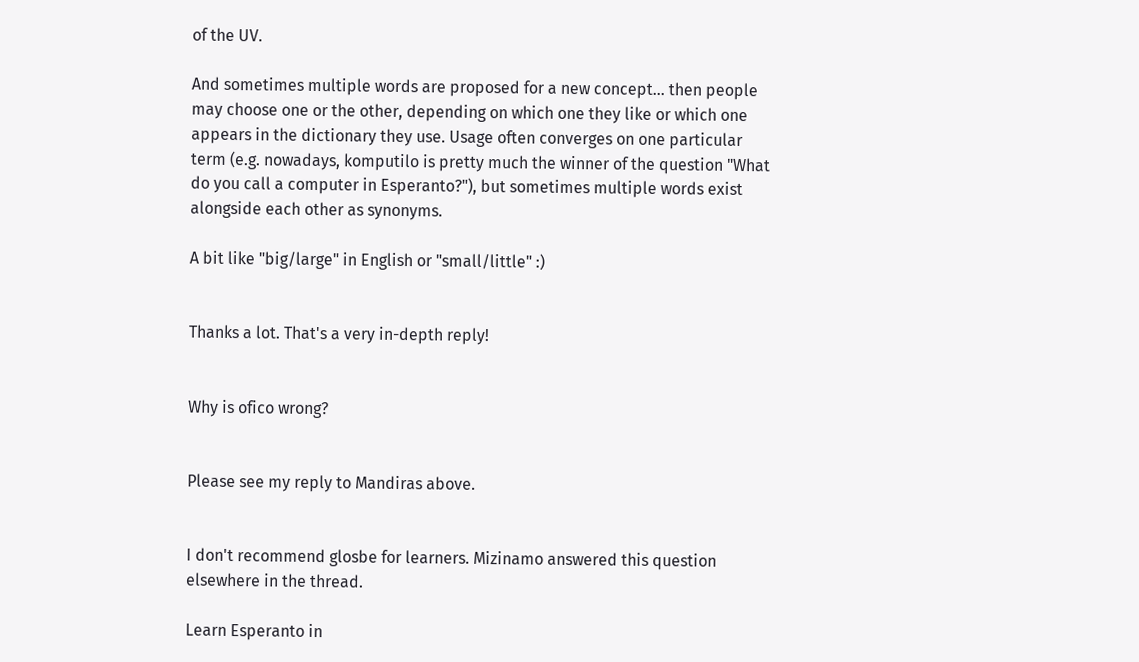of the UV.

And sometimes multiple words are proposed for a new concept... then people may choose one or the other, depending on which one they like or which one appears in the dictionary they use. Usage often converges on one particular term (e.g. nowadays, komputilo is pretty much the winner of the question "What do you call a computer in Esperanto?"), but sometimes multiple words exist alongside each other as synonyms.

A bit like "big/large" in English or "small/little" :)


Thanks a lot. That's a very in-depth reply!


Why is ofico wrong?


Please see my reply to Mandiras above.


I don't recommend glosbe for learners. Mizinamo answered this question elsewhere in the thread.

Learn Esperanto in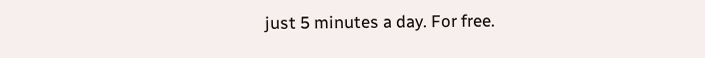just 5 minutes a day. For free.